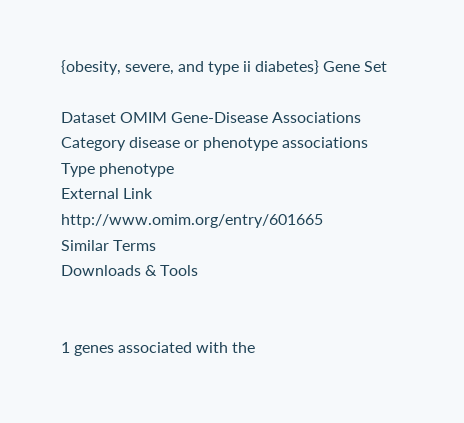{obesity, severe, and type ii diabetes} Gene Set

Dataset OMIM Gene-Disease Associations
Category disease or phenotype associations
Type phenotype
External Link http://www.omim.org/entry/601665
Similar Terms
Downloads & Tools


1 genes associated with the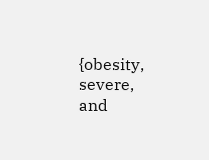{obesity, severe, and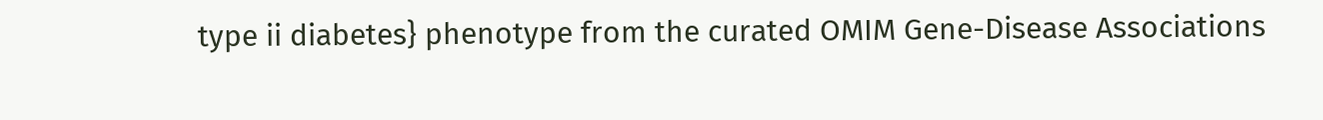type ii diabetes} phenotype from the curated OMIM Gene-Disease Associations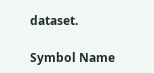dataset.

Symbol Name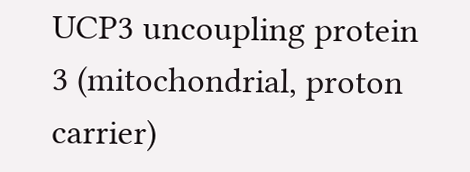UCP3 uncoupling protein 3 (mitochondrial, proton carrier)